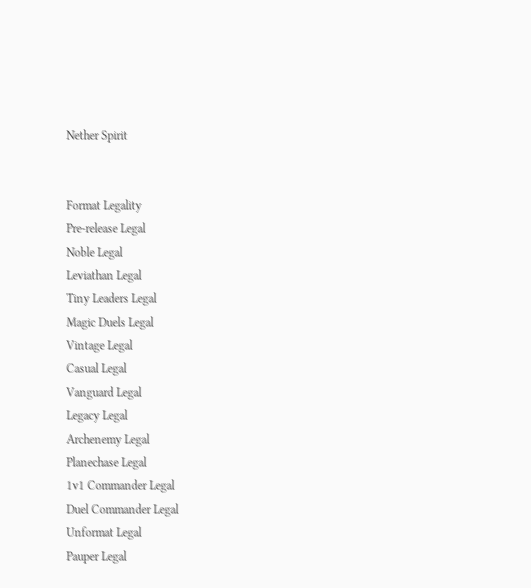Nether Spirit


Format Legality
Pre-release Legal
Noble Legal
Leviathan Legal
Tiny Leaders Legal
Magic Duels Legal
Vintage Legal
Casual Legal
Vanguard Legal
Legacy Legal
Archenemy Legal
Planechase Legal
1v1 Commander Legal
Duel Commander Legal
Unformat Legal
Pauper Legal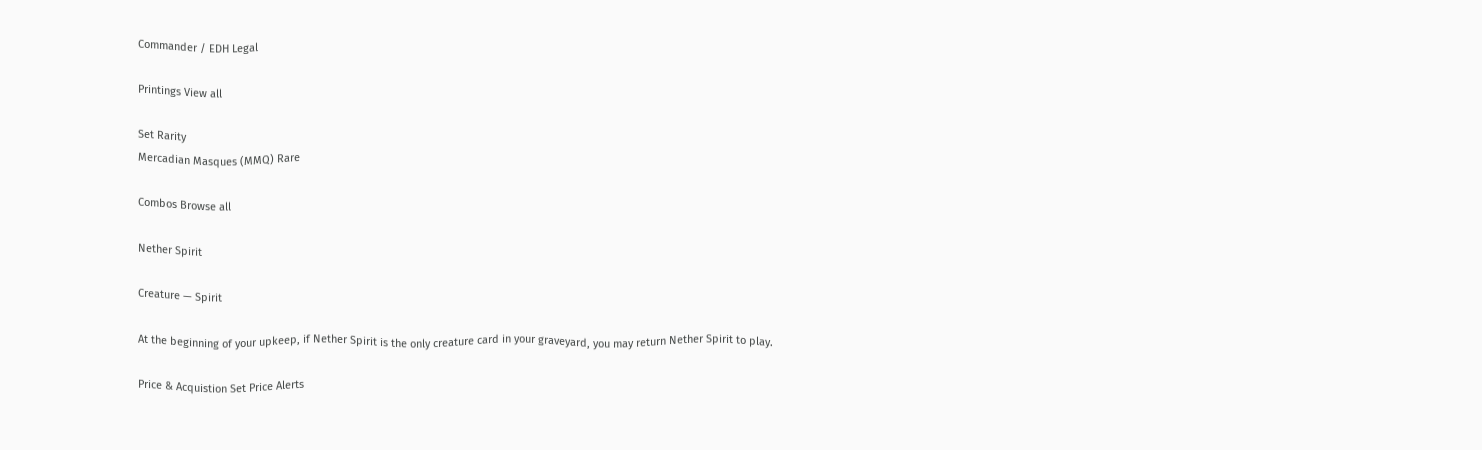Commander / EDH Legal

Printings View all

Set Rarity
Mercadian Masques (MMQ) Rare

Combos Browse all

Nether Spirit

Creature — Spirit

At the beginning of your upkeep, if Nether Spirit is the only creature card in your graveyard, you may return Nether Spirit to play.

Price & Acquistion Set Price Alerts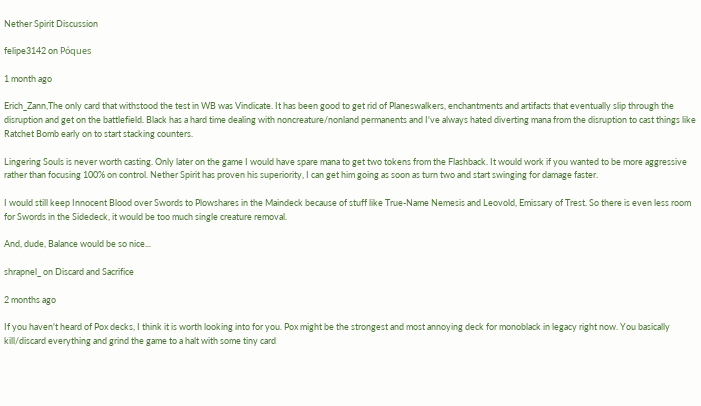Nether Spirit Discussion

felipe3142 on Póques

1 month ago

Erich_Zann,The only card that withstood the test in WB was Vindicate. It has been good to get rid of Planeswalkers, enchantments and artifacts that eventually slip through the disruption and get on the battlefield. Black has a hard time dealing with noncreature/nonland permanents and I've always hated diverting mana from the disruption to cast things like Ratchet Bomb early on to start stacking counters.

Lingering Souls is never worth casting. Only later on the game I would have spare mana to get two tokens from the Flashback. It would work if you wanted to be more aggressive rather than focusing 100% on control. Nether Spirit has proven his superiority, I can get him going as soon as turn two and start swinging for damage faster.

I would still keep Innocent Blood over Swords to Plowshares in the Maindeck because of stuff like True-Name Nemesis and Leovold, Emissary of Trest. So there is even less room for Swords in the Sidedeck, it would be too much single creature removal.

And, dude, Balance would be so nice...

shrapnel_ on Discard and Sacrifice

2 months ago

If you haven't heard of Pox decks, I think it is worth looking into for you. Pox might be the strongest and most annoying deck for monoblack in legacy right now. You basically kill/discard everything and grind the game to a halt with some tiny card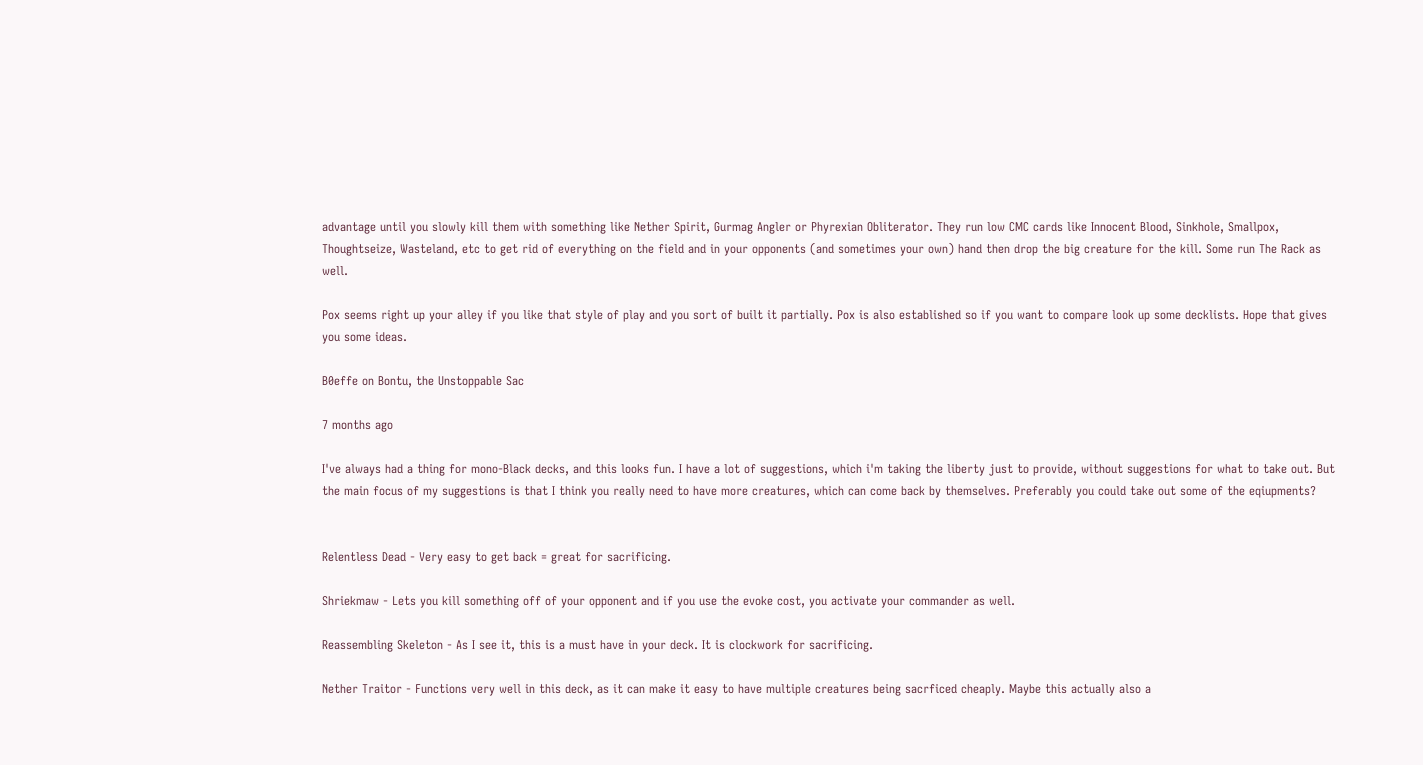advantage until you slowly kill them with something like Nether Spirit, Gurmag Angler or Phyrexian Obliterator. They run low CMC cards like Innocent Blood, Sinkhole, Smallpox, Thoughtseize, Wasteland, etc to get rid of everything on the field and in your opponents (and sometimes your own) hand then drop the big creature for the kill. Some run The Rack as well.

Pox seems right up your alley if you like that style of play and you sort of built it partially. Pox is also established so if you want to compare look up some decklists. Hope that gives you some ideas.

B0effe on Bontu, the Unstoppable Sac

7 months ago

I've always had a thing for mono-Black decks, and this looks fun. I have a lot of suggestions, which i'm taking the liberty just to provide, without suggestions for what to take out. But the main focus of my suggestions is that I think you really need to have more creatures, which can come back by themselves. Preferably you could take out some of the eqiupments?


Relentless Dead - Very easy to get back = great for sacrificing.

Shriekmaw - Lets you kill something off of your opponent and if you use the evoke cost, you activate your commander as well.

Reassembling Skeleton - As I see it, this is a must have in your deck. It is clockwork for sacrificing.

Nether Traitor - Functions very well in this deck, as it can make it easy to have multiple creatures being sacrficed cheaply. Maybe this actually also a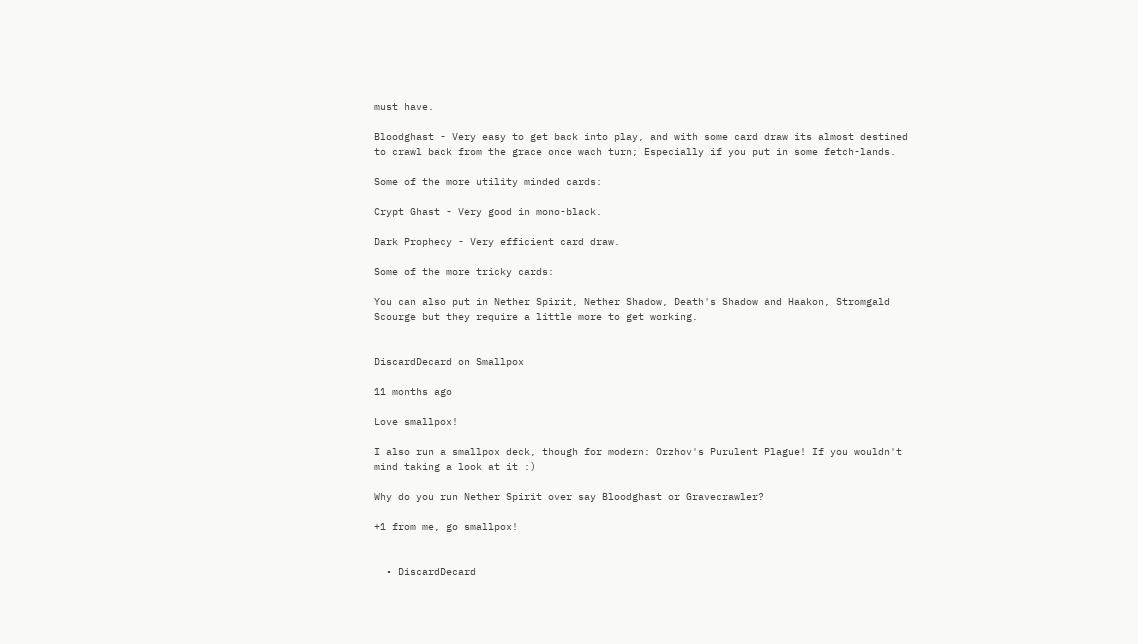must have.

Bloodghast - Very easy to get back into play, and with some card draw its almost destined to crawl back from the grace once wach turn; Especially if you put in some fetch-lands.

Some of the more utility minded cards:

Crypt Ghast - Very good in mono-black.

Dark Prophecy - Very efficient card draw.

Some of the more tricky cards:

You can also put in Nether Spirit, Nether Shadow, Death's Shadow and Haakon, Stromgald Scourge but they require a little more to get working.


DiscardDecard on Smallpox

11 months ago

Love smallpox!

I also run a smallpox deck, though for modern: Orzhov's Purulent Plague! If you wouldn't mind taking a look at it :)

Why do you run Nether Spirit over say Bloodghast or Gravecrawler?

+1 from me, go smallpox!


  • DiscardDecard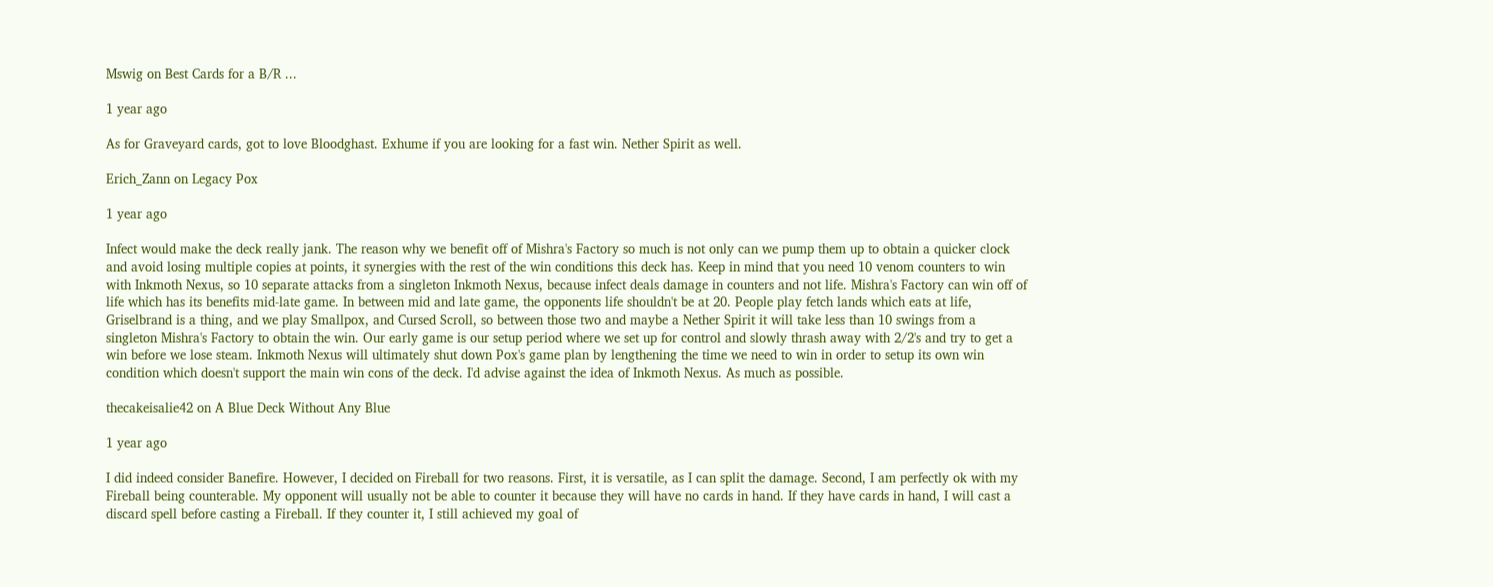Mswig on Best Cards for a B/R ...

1 year ago

As for Graveyard cards, got to love Bloodghast. Exhume if you are looking for a fast win. Nether Spirit as well.

Erich_Zann on Legacy Pox

1 year ago

Infect would make the deck really jank. The reason why we benefit off of Mishra's Factory so much is not only can we pump them up to obtain a quicker clock and avoid losing multiple copies at points, it synergies with the rest of the win conditions this deck has. Keep in mind that you need 10 venom counters to win with Inkmoth Nexus, so 10 separate attacks from a singleton Inkmoth Nexus, because infect deals damage in counters and not life. Mishra's Factory can win off of life which has its benefits mid-late game. In between mid and late game, the opponents life shouldn't be at 20. People play fetch lands which eats at life, Griselbrand is a thing, and we play Smallpox, and Cursed Scroll, so between those two and maybe a Nether Spirit it will take less than 10 swings from a singleton Mishra's Factory to obtain the win. Our early game is our setup period where we set up for control and slowly thrash away with 2/2's and try to get a win before we lose steam. Inkmoth Nexus will ultimately shut down Pox's game plan by lengthening the time we need to win in order to setup its own win condition which doesn't support the main win cons of the deck. I'd advise against the idea of Inkmoth Nexus. As much as possible.

thecakeisalie42 on A Blue Deck Without Any Blue

1 year ago

I did indeed consider Banefire. However, I decided on Fireball for two reasons. First, it is versatile, as I can split the damage. Second, I am perfectly ok with my Fireball being counterable. My opponent will usually not be able to counter it because they will have no cards in hand. If they have cards in hand, I will cast a discard spell before casting a Fireball. If they counter it, I still achieved my goal of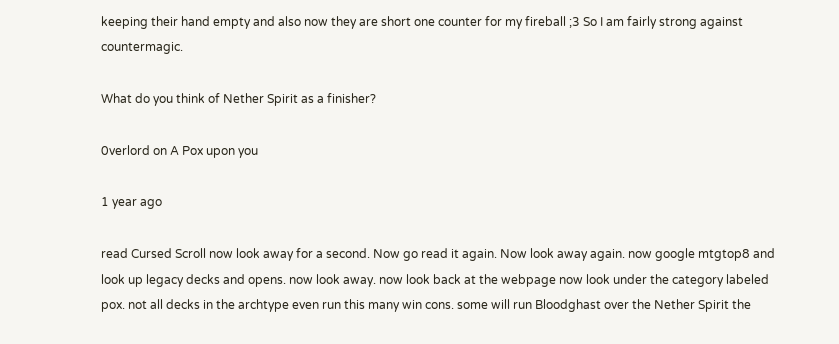keeping their hand empty and also now they are short one counter for my fireball ;3 So I am fairly strong against countermagic.

What do you think of Nether Spirit as a finisher?

0verlord on A Pox upon you

1 year ago

read Cursed Scroll now look away for a second. Now go read it again. Now look away again. now google mtgtop8 and look up legacy decks and opens. now look away. now look back at the webpage now look under the category labeled pox. not all decks in the archtype even run this many win cons. some will run Bloodghast over the Nether Spirit the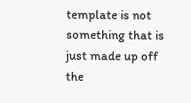template is not something that is just made up off the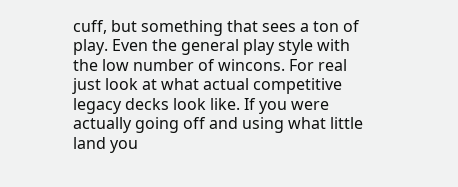cuff, but something that sees a ton of play. Even the general play style with the low number of wincons. For real just look at what actual competitive legacy decks look like. If you were actually going off and using what little land you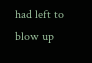had left to blow up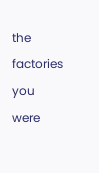the factories you were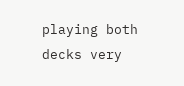playing both decks very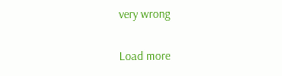very wrong

Load more